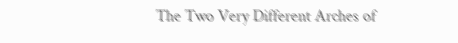The Two Very Different Arches of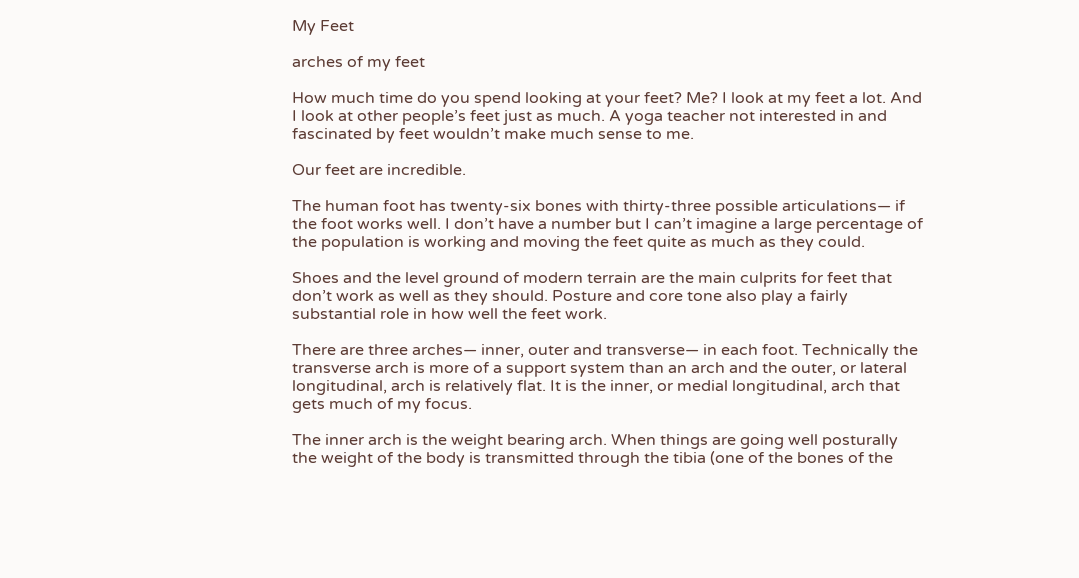My Feet

arches of my feet

How much time do you spend looking at your feet? Me? I look at my feet a lot. And I look at other people’s feet just as much. A yoga teacher not interested in and fascinated by feet wouldn’t make much sense to me.

Our feet are incredible.

The human foot has twenty-six bones with thirty-three possible articulations— if the foot works well. I don’t have a number but I can’t imagine a large percentage of the population is working and moving the feet quite as much as they could.

Shoes and the level ground of modern terrain are the main culprits for feet that don’t work as well as they should. Posture and core tone also play a fairly substantial role in how well the feet work.

There are three arches— inner, outer and transverse— in each foot. Technically the transverse arch is more of a support system than an arch and the outer, or lateral longitudinal, arch is relatively flat. It is the inner, or medial longitudinal, arch that gets much of my focus.

The inner arch is the weight bearing arch. When things are going well posturally the weight of the body is transmitted through the tibia (one of the bones of the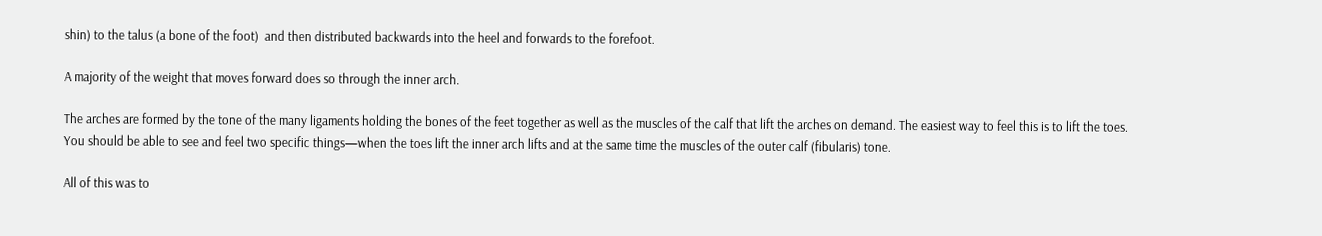shin) to the talus (a bone of the foot)  and then distributed backwards into the heel and forwards to the forefoot.

A majority of the weight that moves forward does so through the inner arch.

The arches are formed by the tone of the many ligaments holding the bones of the feet together as well as the muscles of the calf that lift the arches on demand. The easiest way to feel this is to lift the toes. You should be able to see and feel two specific things—when the toes lift the inner arch lifts and at the same time the muscles of the outer calf (fibularis) tone.

All of this was to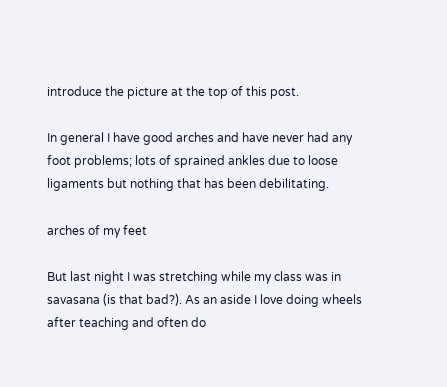introduce the picture at the top of this post.

In general I have good arches and have never had any foot problems; lots of sprained ankles due to loose ligaments but nothing that has been debilitating.

arches of my feet

But last night I was stretching while my class was in savasana (is that bad?). As an aside I love doing wheels after teaching and often do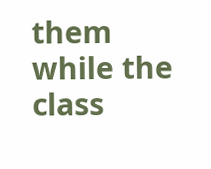them while the class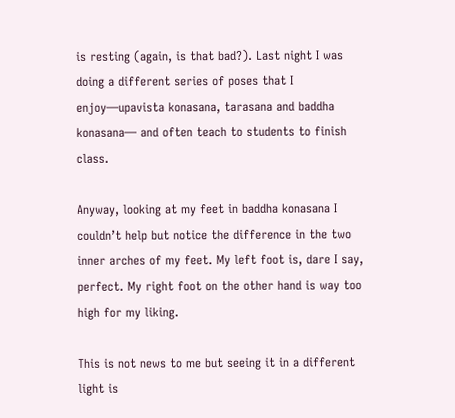is resting (again, is that bad?). Last night I was doing a different series of poses that I enjoy—upavista konasana, tarasana and baddha konasana— and often teach to students to finish class.

Anyway, looking at my feet in baddha konasana I couldn’t help but notice the difference in the two inner arches of my feet. My left foot is, dare I say, perfect. My right foot on the other hand is way too high for my liking.

This is not news to me but seeing it in a different light is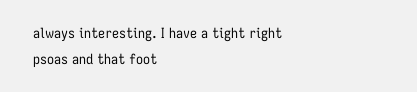always interesting. I have a tight right psoas and that foot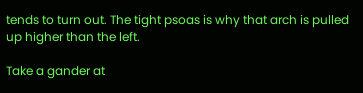tends to turn out. The tight psoas is why that arch is pulled up higher than the left.

Take a gander at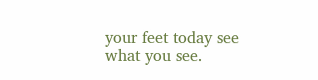your feet today see what you see.